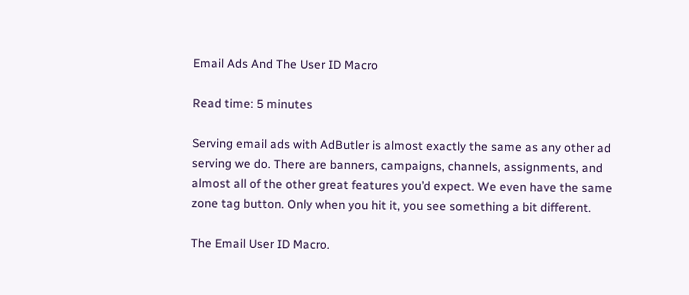Email Ads And The User ID Macro

Read time: 5 minutes

Serving email ads with AdButler is almost exactly the same as any other ad serving we do. There are banners, campaigns, channels, assignments, and almost all of the other great features you’d expect. We even have the same zone tag button. Only when you hit it, you see something a bit different.

The Email User ID Macro.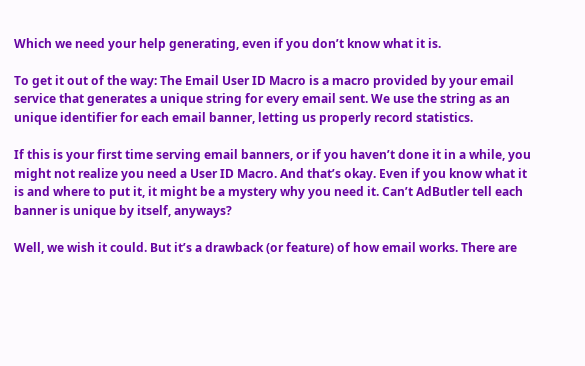Which we need your help generating, even if you don’t know what it is.

To get it out of the way: The Email User ID Macro is a macro provided by your email service that generates a unique string for every email sent. We use the string as an unique identifier for each email banner, letting us properly record statistics.

If this is your first time serving email banners, or if you haven’t done it in a while, you might not realize you need a User ID Macro. And that’s okay. Even if you know what it is and where to put it, it might be a mystery why you need it. Can’t AdButler tell each banner is unique by itself, anyways?

Well, we wish it could. But it’s a drawback (or feature) of how email works. There are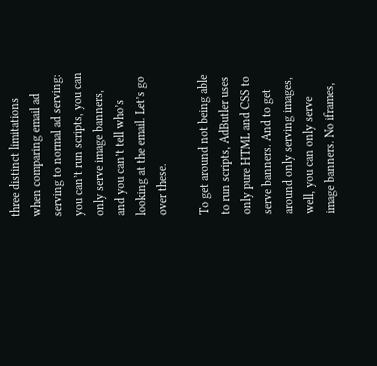three distinct limitations when comparing email ad serving to normal ad serving: you can’t run scripts, you can only serve image banners, and you can’t tell who’s looking at the email. Let’s go over these.

To get around not being able to run scripts, AdButler uses only pure HTML and CSS to serve banners. And to get around only serving images, well, you can only serve image banners. No iframes,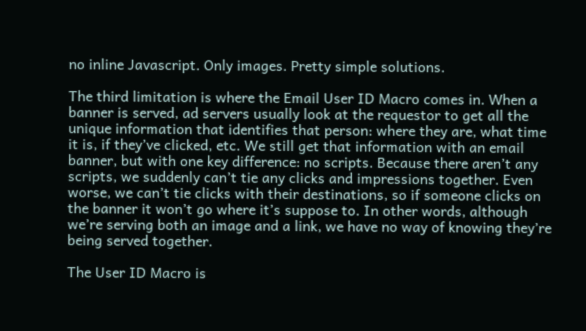no inline Javascript. Only images. Pretty simple solutions.

The third limitation is where the Email User ID Macro comes in. When a banner is served, ad servers usually look at the requestor to get all the unique information that identifies that person: where they are, what time it is, if they’ve clicked, etc. We still get that information with an email banner, but with one key difference: no scripts. Because there aren’t any scripts, we suddenly can’t tie any clicks and impressions together. Even worse, we can’t tie clicks with their destinations, so if someone clicks on the banner it won’t go where it’s suppose to. In other words, although we’re serving both an image and a link, we have no way of knowing they’re being served together.

The User ID Macro is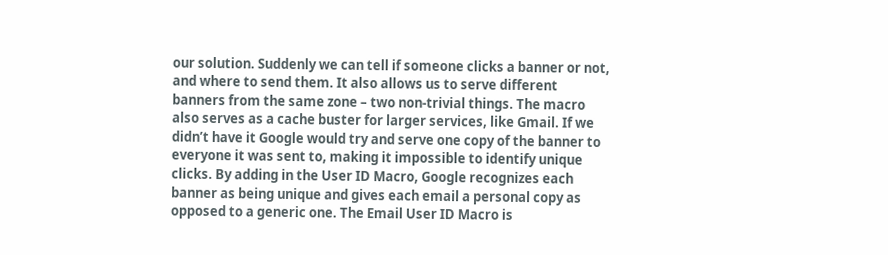our solution. Suddenly we can tell if someone clicks a banner or not, and where to send them. It also allows us to serve different banners from the same zone – two non-trivial things. The macro also serves as a cache buster for larger services, like Gmail. If we didn’t have it Google would try and serve one copy of the banner to everyone it was sent to, making it impossible to identify unique clicks. By adding in the User ID Macro, Google recognizes each banner as being unique and gives each email a personal copy as opposed to a generic one. The Email User ID Macro is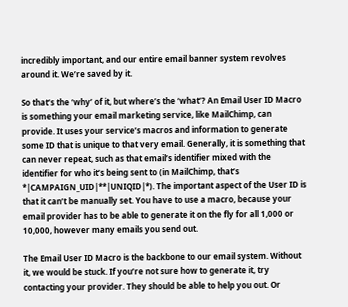incredibly important, and our entire email banner system revolves around it. We’re saved by it.

So that’s the ‘why’ of it, but where’s the ‘what’? An Email User ID Macro is something your email marketing service, like MailChimp, can provide. It uses your service’s macros and information to generate some ID that is unique to that very email. Generally, it is something that can never repeat, such as that email’s identifier mixed with the identifier for who it’s being sent to (in MailChimp, that’s *|CAMPAIGN_UID|**|UNIQID|*). The important aspect of the User ID is that it can’t be manually set. You have to use a macro, because your email provider has to be able to generate it on the fly for all 1,000 or 10,000, however many emails you send out.

The Email User ID Macro is the backbone to our email system. Without it, we would be stuck. If you’re not sure how to generate it, try contacting your provider. They should be able to help you out. Or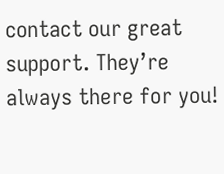contact our great support. They’re always there for you!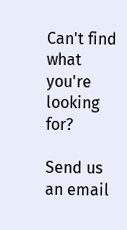Can't find what you're looking for?

Send us an email